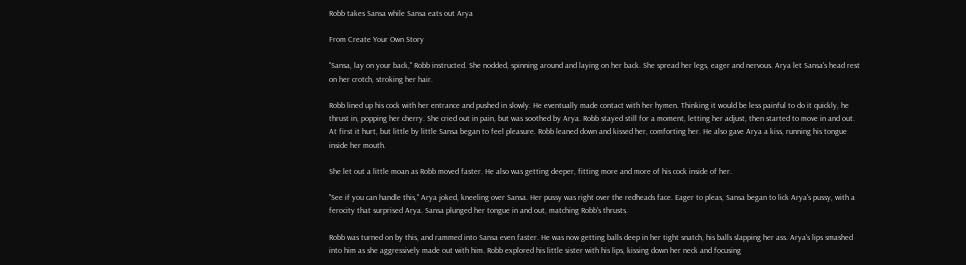Robb takes Sansa while Sansa eats out Arya

From Create Your Own Story

"Sansa, lay on your back," Robb instructed. She nodded, spinning around and laying on her back. She spread her legs, eager and nervous. Arya let Sansa's head rest on her crotch, stroking her hair.

Robb lined up his cock with her entrance and pushed in slowly. He eventually made contact with her hymen. Thinking it would be less painful to do it quickly, he thrust in, popping her cherry. She cried out in pain, but was soothed by Arya. Robb stayed still for a moment, letting her adjust, then started to move in and out. At first it hurt, but little by little Sansa began to feel pleasure. Robb leaned down and kissed her, comforting her. He also gave Arya a kiss, running his tongue inside her mouth.

She let out a little moan as Robb moved faster. He also was getting deeper, fitting more and more of his cock inside of her.

"See if you can handle this," Arya joked, kneeling over Sansa. Her pussy was right over the redheads face. Eager to pleas, Sansa began to lick Arya's pussy, with a ferocity that surprised Arya. Sansa plunged her tongue in and out, matching Robb's thrusts.

Robb was turned on by this, and rammed into Sansa even faster. He was now getting balls deep in her tight snatch, his balls slapping her ass. Arya's lips smashed into him as she aggressively made out with him. Robb explored his little sister with his lips, kissing down her neck and focusing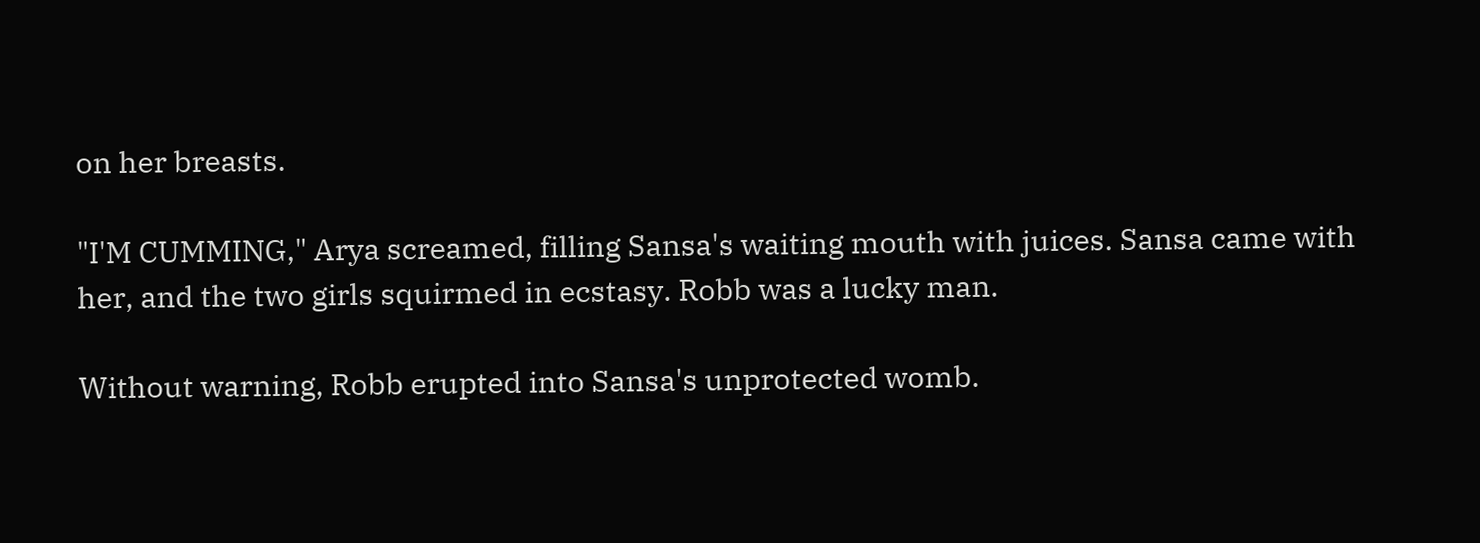on her breasts.

"I'M CUMMING," Arya screamed, filling Sansa's waiting mouth with juices. Sansa came with her, and the two girls squirmed in ecstasy. Robb was a lucky man.

Without warning, Robb erupted into Sansa's unprotected womb.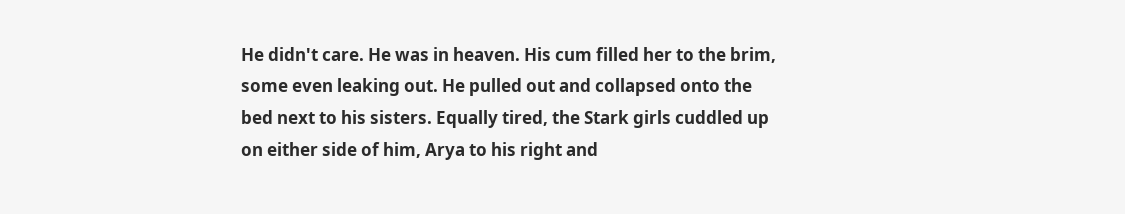He didn't care. He was in heaven. His cum filled her to the brim, some even leaking out. He pulled out and collapsed onto the bed next to his sisters. Equally tired, the Stark girls cuddled up on either side of him, Arya to his right and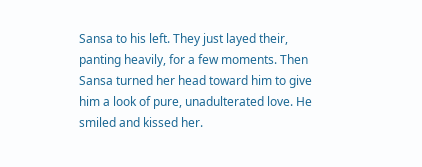Sansa to his left. They just layed their, panting heavily, for a few moments. Then Sansa turned her head toward him to give him a look of pure, unadulterated love. He smiled and kissed her.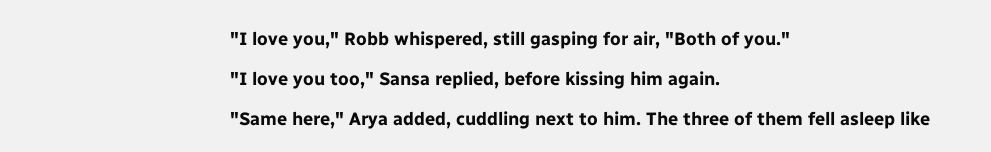"I love you," Robb whispered, still gasping for air, "Both of you."

"I love you too," Sansa replied, before kissing him again.

"Same here," Arya added, cuddling next to him. The three of them fell asleep like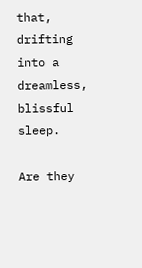that, drifting into a dreamless, blissful sleep.

Are they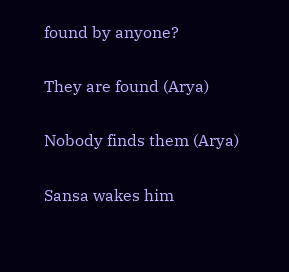found by anyone?

They are found (Arya)

Nobody finds them (Arya)

Sansa wakes him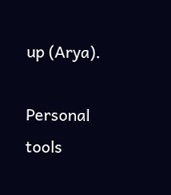up (Arya).

Personal tools